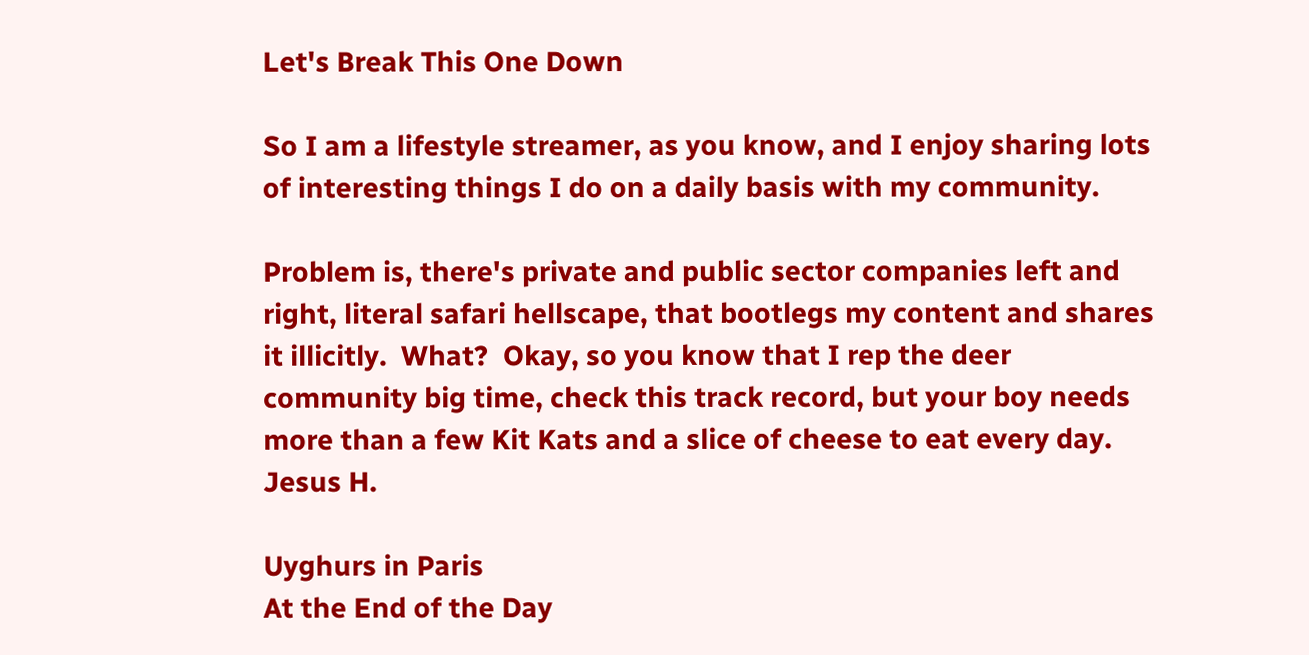Let's Break This One Down

So I am a lifestyle streamer, as you know, and I enjoy sharing lots of interesting things I do on a daily basis with my community.

Problem is, there's private and public sector companies left and right, literal safari hellscape, that bootlegs my content and shares it illicitly.  What?  Okay, so you know that I rep the deer community big time, check this track record, but your boy needs more than a few Kit Kats and a slice of cheese to eat every day.  Jesus H.

Uyghurs in Paris
At the End of the Day